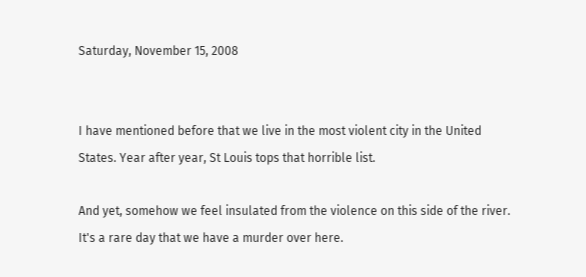Saturday, November 15, 2008


I have mentioned before that we live in the most violent city in the United States. Year after year, St Louis tops that horrible list.

And yet, somehow we feel insulated from the violence on this side of the river. It's a rare day that we have a murder over here.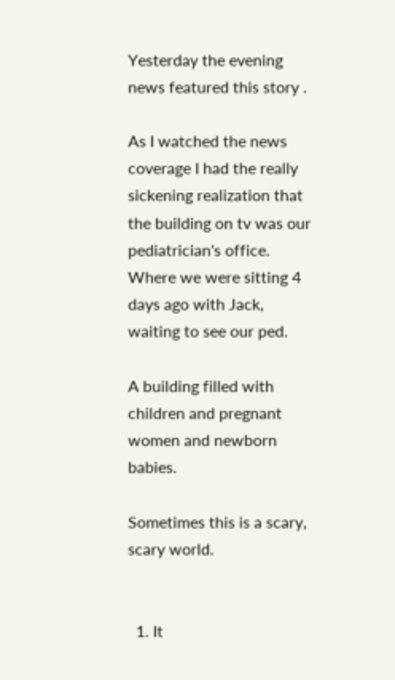Yesterday the evening news featured this story .

As I watched the news coverage I had the really sickening realization that the building on tv was our pediatrician's office. Where we were sitting 4 days ago with Jack, waiting to see our ped.

A building filled with children and pregnant women and newborn babies.

Sometimes this is a scary, scary world.


  1. It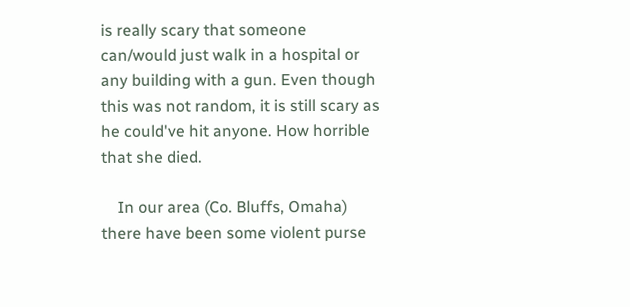is really scary that someone can/would just walk in a hospital or any building with a gun. Even though this was not random, it is still scary as he could've hit anyone. How horrible that she died.

    In our area (Co. Bluffs, Omaha) there have been some violent purse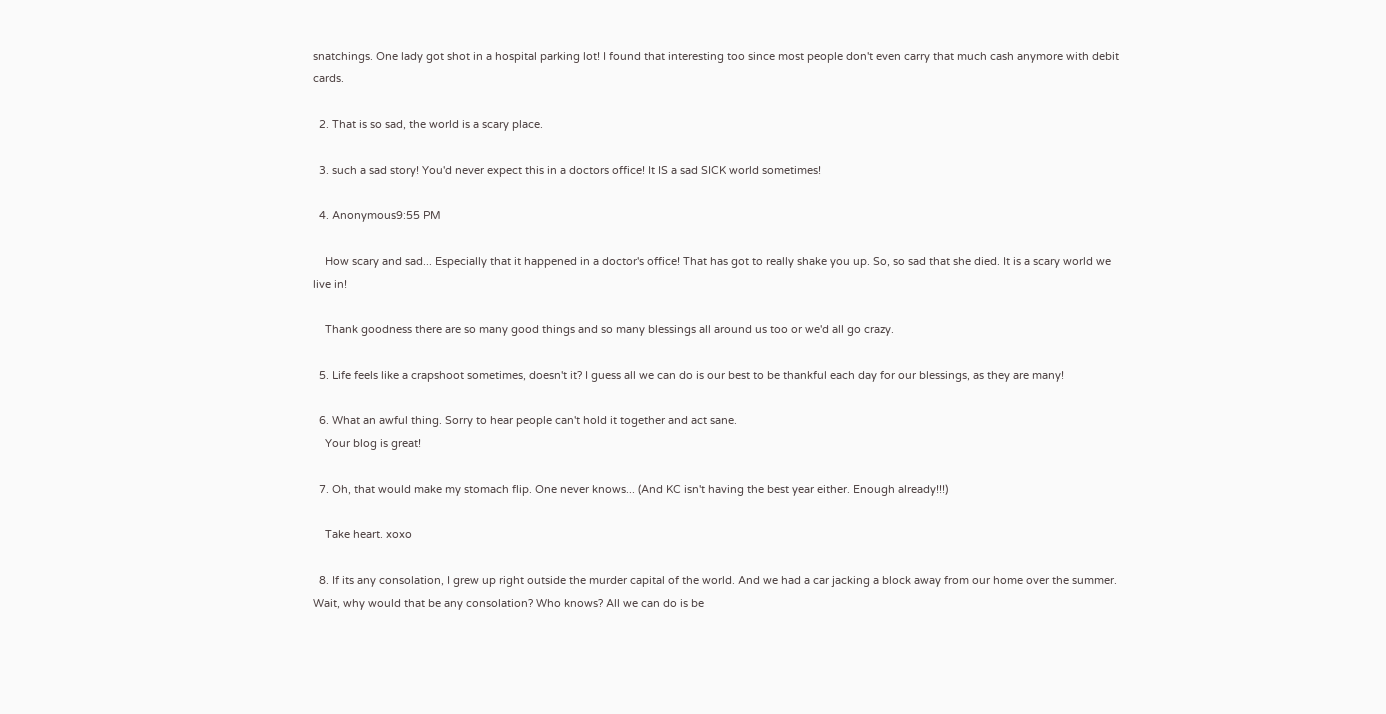snatchings. One lady got shot in a hospital parking lot! I found that interesting too since most people don't even carry that much cash anymore with debit cards.

  2. That is so sad, the world is a scary place.

  3. such a sad story! You'd never expect this in a doctors office! It IS a sad SICK world sometimes!

  4. Anonymous9:55 PM

    How scary and sad... Especially that it happened in a doctor's office! That has got to really shake you up. So, so sad that she died. It is a scary world we live in!

    Thank goodness there are so many good things and so many blessings all around us too or we'd all go crazy.

  5. Life feels like a crapshoot sometimes, doesn't it? I guess all we can do is our best to be thankful each day for our blessings, as they are many!

  6. What an awful thing. Sorry to hear people can't hold it together and act sane.
    Your blog is great!

  7. Oh, that would make my stomach flip. One never knows... (And KC isn't having the best year either. Enough already!!!)

    Take heart. xoxo

  8. If its any consolation, I grew up right outside the murder capital of the world. And we had a car jacking a block away from our home over the summer. Wait, why would that be any consolation? Who knows? All we can do is be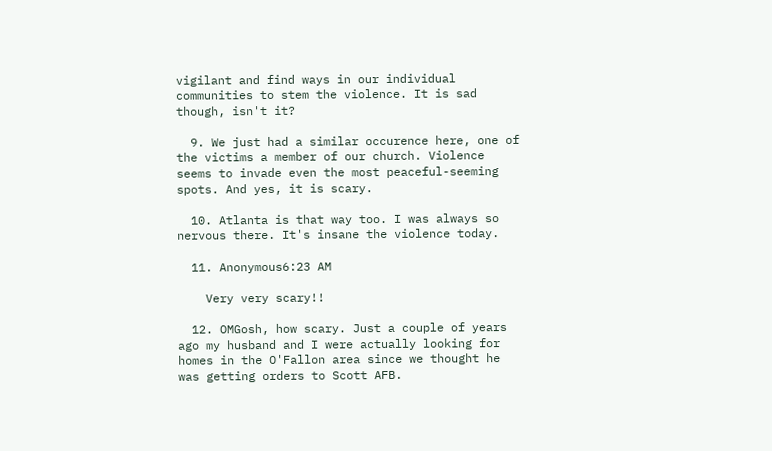vigilant and find ways in our individual communities to stem the violence. It is sad though, isn't it?

  9. We just had a similar occurence here, one of the victims a member of our church. Violence seems to invade even the most peaceful-seeming spots. And yes, it is scary.

  10. Atlanta is that way too. I was always so nervous there. It's insane the violence today.

  11. Anonymous6:23 AM

    Very very scary!!

  12. OMGosh, how scary. Just a couple of years ago my husband and I were actually looking for homes in the O'Fallon area since we thought he was getting orders to Scott AFB.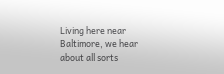Living here near Baltimore, we hear about all sorts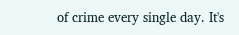of crime every single day. It's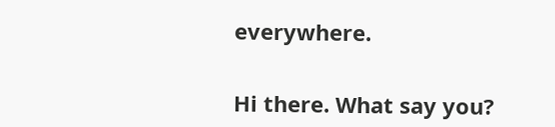everywhere.


Hi there. What say you?